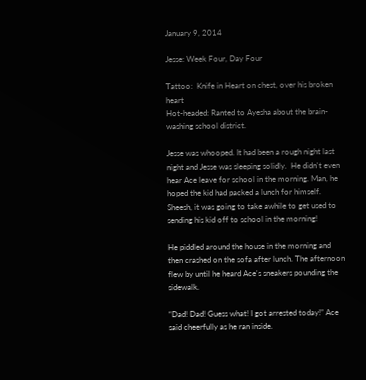January 9, 2014

Jesse: Week Four, Day Four

Tattoo:  Knife in Heart on chest, over his broken heart
Hot-headed: Ranted to Ayesha about the brain-washing school district.

Jesse was whooped. It had been a rough night last night and Jesse was sleeping solidly.  He didn't even hear Ace leave for school in the morning. Man, he hoped the kid had packed a lunch for himself.  Sheesh, it was going to take awhile to get used to sending his kid off to school in the morning!

He piddled around the house in the morning and then crashed on the sofa after lunch. The afternoon flew by until he heard Ace's sneakers pounding the sidewalk.

“Dad! Dad! Guess what! I got arrested today!” Ace said cheerfully as he ran inside.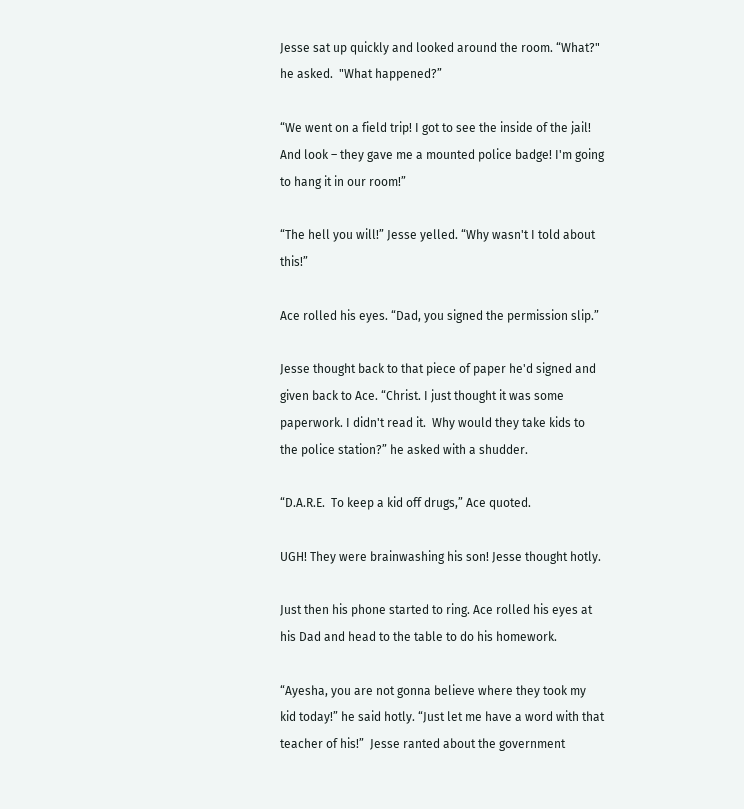Jesse sat up quickly and looked around the room. “What?" he asked.  "What happened?”

“We went on a field trip! I got to see the inside of the jail! And look – they gave me a mounted police badge! I'm going to hang it in our room!”

“The hell you will!” Jesse yelled. “Why wasn't I told about this!”

Ace rolled his eyes. “Dad, you signed the permission slip.”

Jesse thought back to that piece of paper he'd signed and given back to Ace. “Christ. I just thought it was some paperwork. I didn't read it.  Why would they take kids to the police station?” he asked with a shudder.

“D.A.R.E.  To keep a kid off drugs,” Ace quoted.

UGH! They were brainwashing his son! Jesse thought hotly.

Just then his phone started to ring. Ace rolled his eyes at his Dad and head to the table to do his homework.

“Ayesha, you are not gonna believe where they took my kid today!” he said hotly. “Just let me have a word with that teacher of his!”  Jesse ranted about the government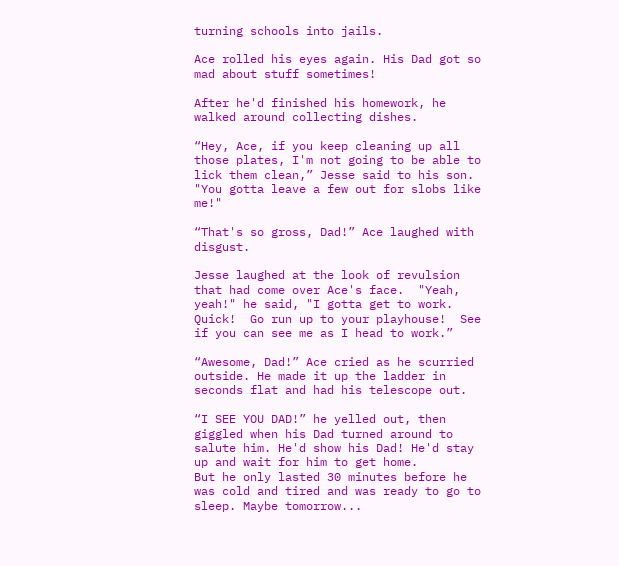turning schools into jails.

Ace rolled his eyes again. His Dad got so mad about stuff sometimes!

After he'd finished his homework, he walked around collecting dishes.

“Hey, Ace, if you keep cleaning up all those plates, I'm not going to be able to lick them clean,” Jesse said to his son. "You gotta leave a few out for slobs like me!"

“That's so gross, Dad!” Ace laughed with disgust.

Jesse laughed at the look of revulsion that had come over Ace's face.  "Yeah, yeah!" he said, "I gotta get to work.  Quick!  Go run up to your playhouse!  See if you can see me as I head to work.”

“Awesome, Dad!” Ace cried as he scurried outside. He made it up the ladder in seconds flat and had his telescope out.

“I SEE YOU DAD!” he yelled out, then giggled when his Dad turned around to salute him. He'd show his Dad! He'd stay up and wait for him to get home.
But he only lasted 30 minutes before he was cold and tired and was ready to go to sleep. Maybe tomorrow...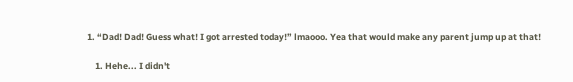1. “Dad! Dad! Guess what! I got arrested today!” lmaooo. Yea that would make any parent jump up at that!

    1. Hehe... I didn't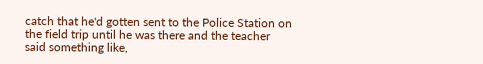catch that he'd gotten sent to the Police Station on the field trip until he was there and the teacher said something like,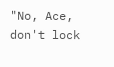"No, Ace, don't lock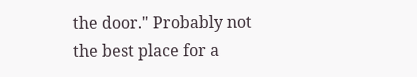the door." Probably not the best place for a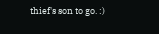thief's son to go. :)